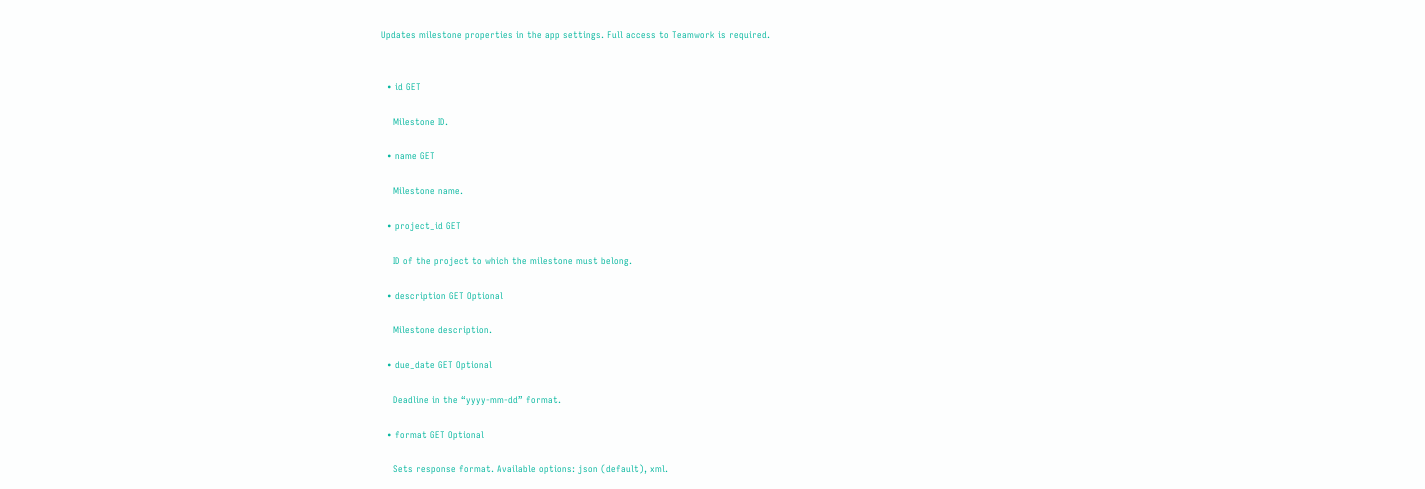Updates milestone properties in the app settings. Full access to Teamwork is required.


  • id GET

    Milestone ID.

  • name GET

    Milestone name.

  • project_id GET

    ID of the project to which the milestone must belong.

  • description GET Optional

    Milestone description.

  • due_date GET Optional

    Deadline in the “yyyy-mm-dd” format.

  • format GET Optional

    Sets response format. Available options: json (default), xml.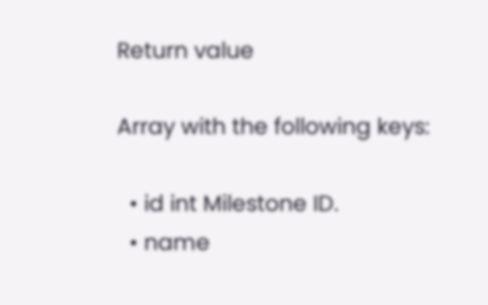Return value

Array with the following keys:

  • id int Milestone ID.
  • name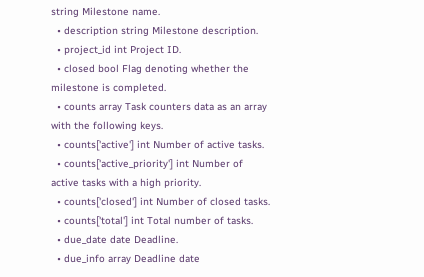string Milestone name.
  • description string Milestone description.
  • project_id int Project ID.
  • closed bool Flag denoting whether the milestone is completed.
  • counts array Task counters data as an array with the following keys.
  • counts['active'] int Number of active tasks.
  • counts['active_priority'] int Number of active tasks with a high priority.
  • counts['closed'] int Number of closed tasks.
  • counts['total'] int Total number of tasks.
  • due_date date Deadline.
  • due_info array Deadline date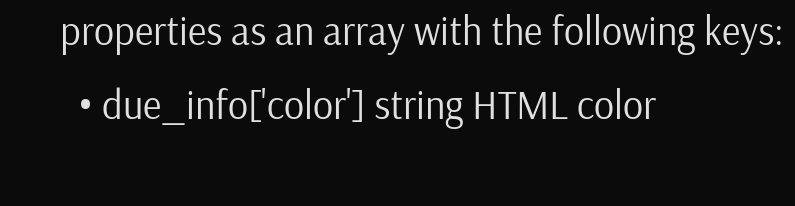properties as an array with the following keys:
  • due_info['color'] string HTML color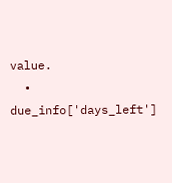value.
  • due_info['days_left']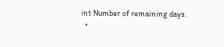int Number of remaining days.
  •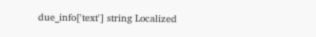due_info['text'] string Localized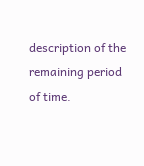description of the remaining period of time.